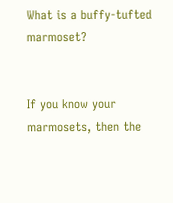What is a buffy-tufted marmoset?


If you know your marmosets, then the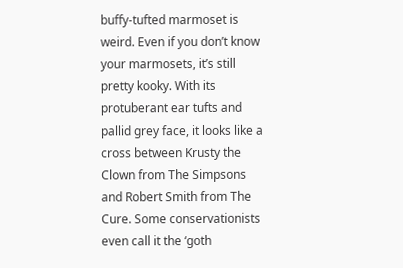buffy-tufted marmoset is weird. Even if you don’t know your marmosets, it’s still pretty kooky. With its protuberant ear tufts and pallid grey face, it looks like a cross between Krusty the Clown from The Simpsons and Robert Smith from The Cure. Some conservationists even call it the ‘goth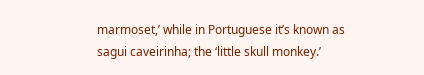marmoset,’ while in Portuguese it’s known as sagui caveirinha; the ‘little skull monkey.’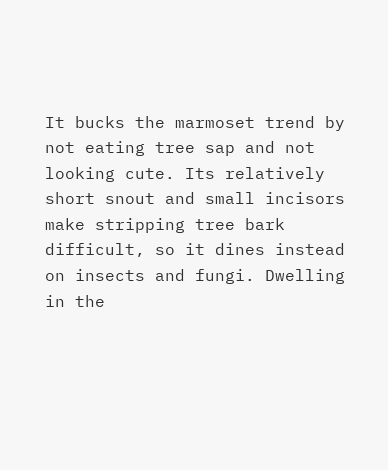It bucks the marmoset trend by not eating tree sap and not looking cute. Its relatively short snout and small incisors make stripping tree bark difficult, so it dines instead on insects and fungi. Dwelling in the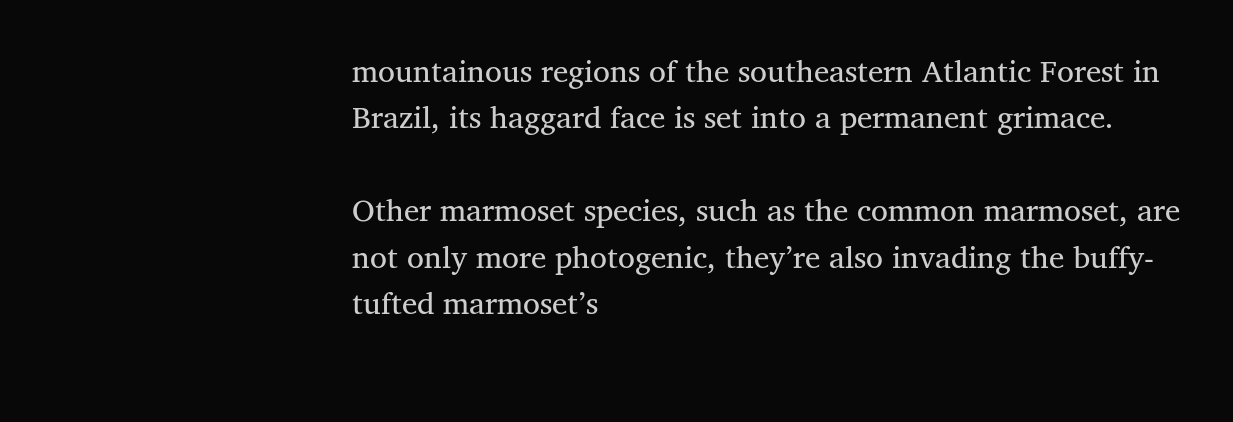mountainous regions of the southeastern Atlantic Forest in Brazil, its haggard face is set into a permanent grimace.

Other marmoset species, such as the common marmoset, are not only more photogenic, they’re also invading the buffy-tufted marmoset’s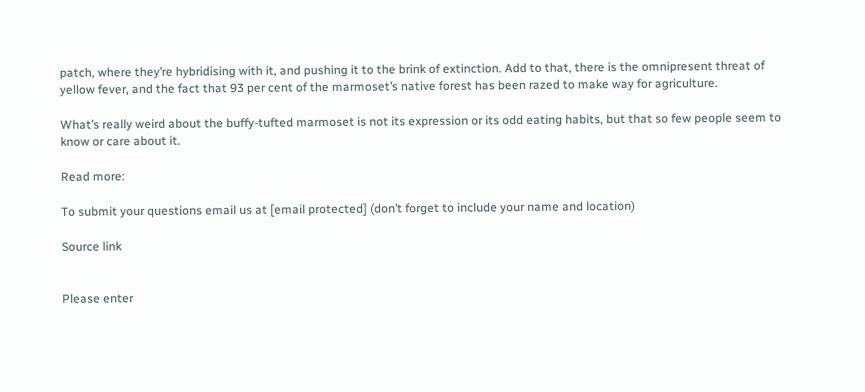patch, where they’re hybridising with it, and pushing it to the brink of extinction. Add to that, there is the omnipresent threat of yellow fever, and the fact that 93 per cent of the marmoset’s native forest has been razed to make way for agriculture.

What’s really weird about the buffy-tufted marmoset is not its expression or its odd eating habits, but that so few people seem to know or care about it.

Read more:

To submit your questions email us at [email protected] (don’t forget to include your name and location)

Source link


Please enter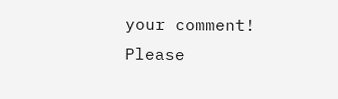your comment!
Please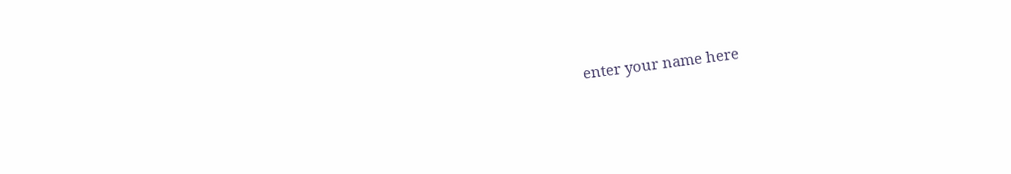enter your name here